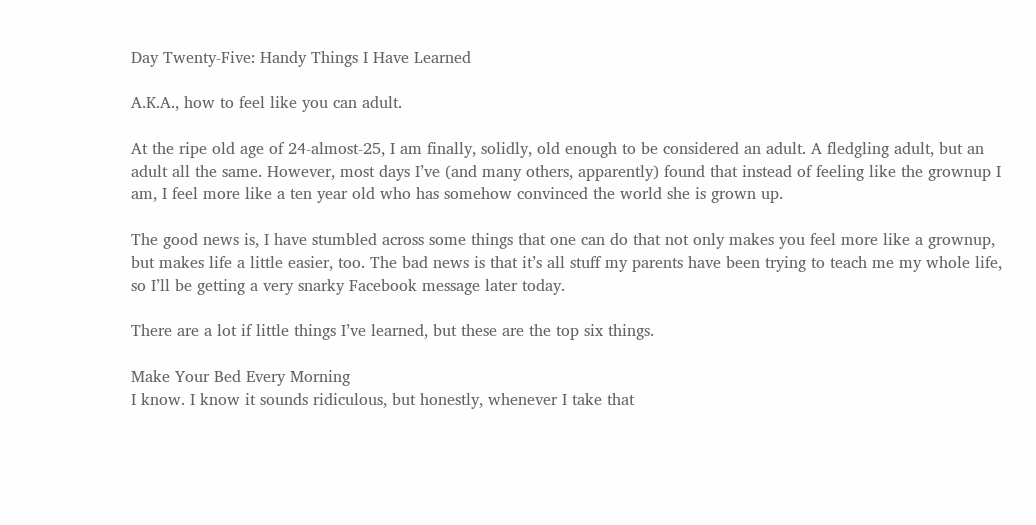Day Twenty-Five: Handy Things I Have Learned

A.K.A., how to feel like you can adult.

At the ripe old age of 24-almost-25, I am finally, solidly, old enough to be considered an adult. A fledgling adult, but an adult all the same. However, most days I’ve (and many others, apparently) found that instead of feeling like the grownup I am, I feel more like a ten year old who has somehow convinced the world she is grown up.

The good news is, I have stumbled across some things that one can do that not only makes you feel more like a grownup, but makes life a little easier, too. The bad news is that it’s all stuff my parents have been trying to teach me my whole life, so I’ll be getting a very snarky Facebook message later today.

There are a lot if little things I’ve learned, but these are the top six things.

Make Your Bed Every Morning
I know. I know it sounds ridiculous, but honestly, whenever I take that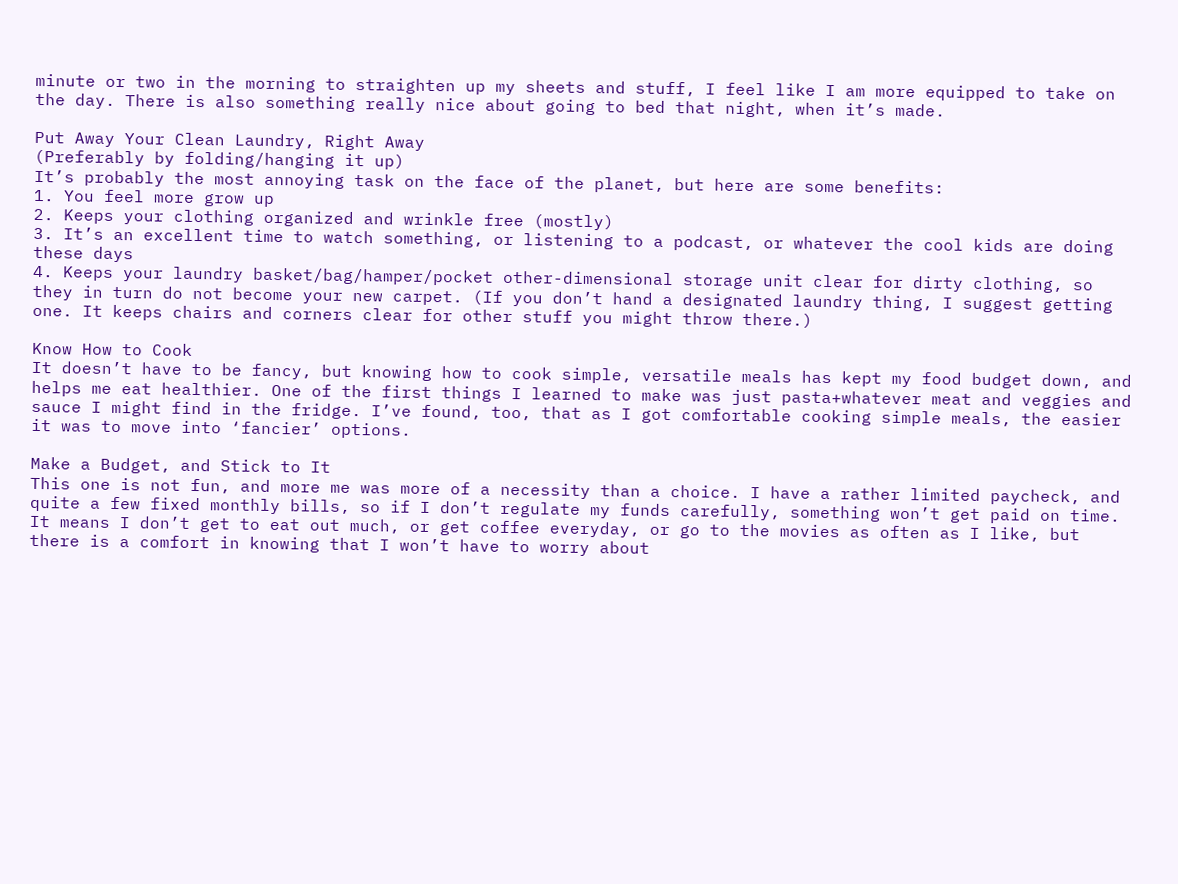minute or two in the morning to straighten up my sheets and stuff, I feel like I am more equipped to take on the day. There is also something really nice about going to bed that night, when it’s made.

Put Away Your Clean Laundry, Right Away
(Preferably by folding/hanging it up)
It’s probably the most annoying task on the face of the planet, but here are some benefits:
1. You feel more grow up
2. Keeps your clothing organized and wrinkle free (mostly)
3. It’s an excellent time to watch something, or listening to a podcast, or whatever the cool kids are doing these days
4. Keeps your laundry basket/bag/hamper/pocket other-dimensional storage unit clear for dirty clothing, so they in turn do not become your new carpet. (If you don’t hand a designated laundry thing, I suggest getting one. It keeps chairs and corners clear for other stuff you might throw there.)

Know How to Cook
It doesn’t have to be fancy, but knowing how to cook simple, versatile meals has kept my food budget down, and helps me eat healthier. One of the first things I learned to make was just pasta+whatever meat and veggies and sauce I might find in the fridge. I’ve found, too, that as I got comfortable cooking simple meals, the easier it was to move into ‘fancier’ options.

Make a Budget, and Stick to It
This one is not fun, and more me was more of a necessity than a choice. I have a rather limited paycheck, and quite a few fixed monthly bills, so if I don’t regulate my funds carefully, something won’t get paid on time. It means I don’t get to eat out much, or get coffee everyday, or go to the movies as often as I like, but there is a comfort in knowing that I won’t have to worry about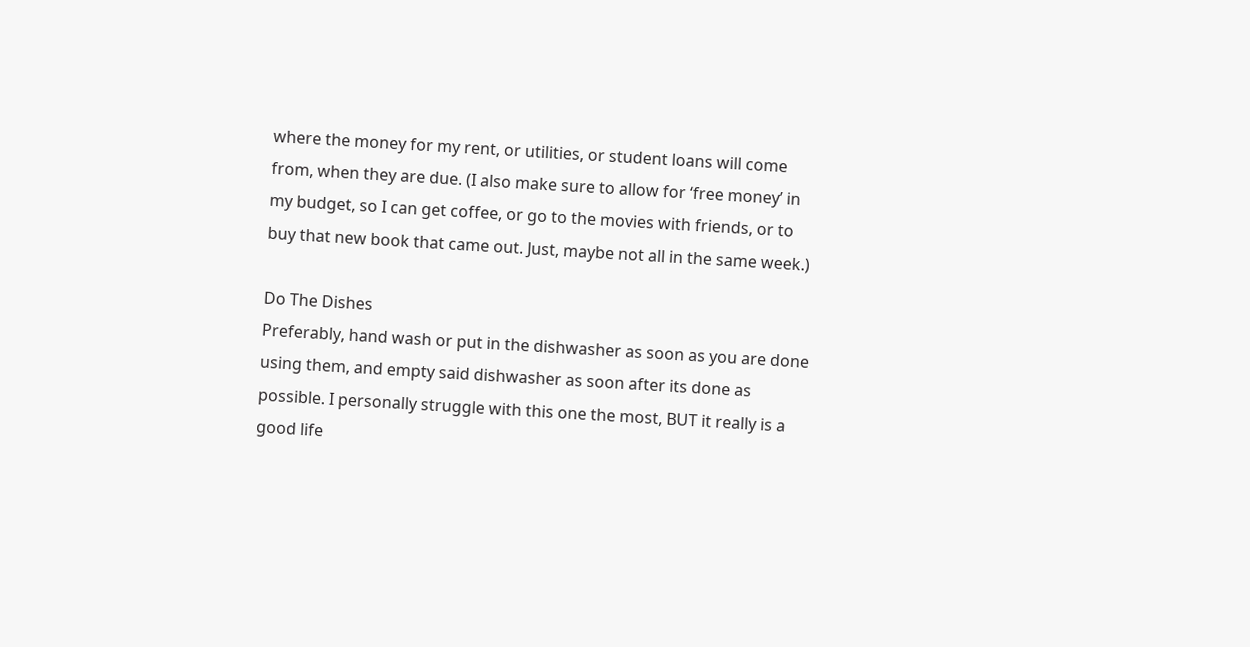where the money for my rent, or utilities, or student loans will come from, when they are due. (I also make sure to allow for ‘free money’ in my budget, so I can get coffee, or go to the movies with friends, or to buy that new book that came out. Just, maybe not all in the same week.)

Do The Dishes
Preferably, hand wash or put in the dishwasher as soon as you are done using them, and empty said dishwasher as soon after its done as possible. I personally struggle with this one the most, BUT it really is a good life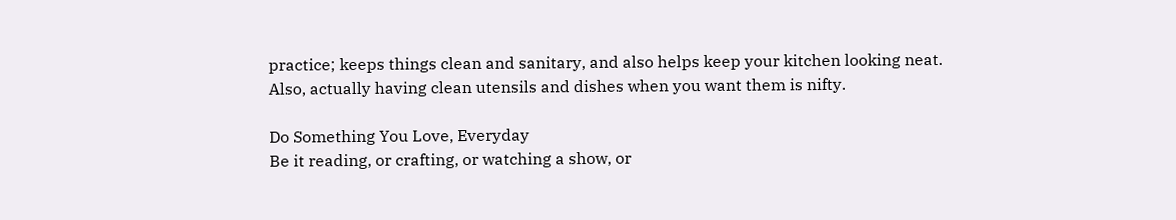practice; keeps things clean and sanitary, and also helps keep your kitchen looking neat. Also, actually having clean utensils and dishes when you want them is nifty.

Do Something You Love, Everyday
Be it reading, or crafting, or watching a show, or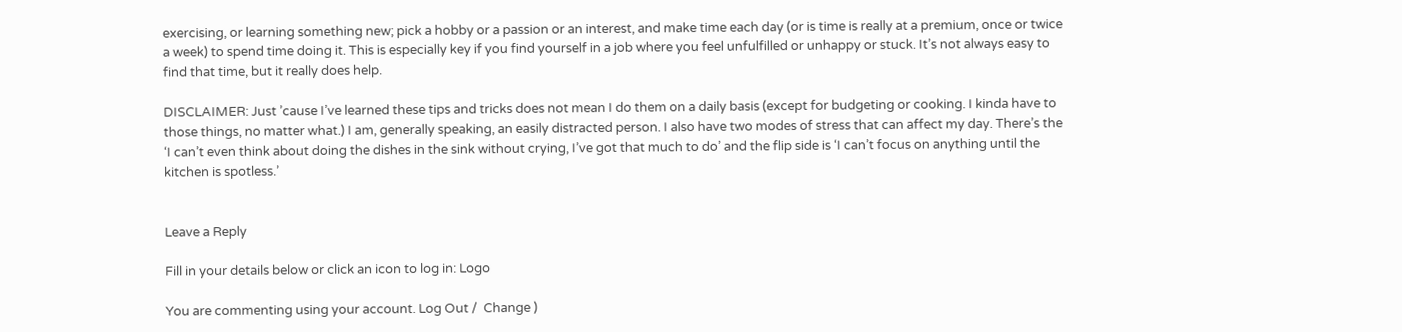exercising, or learning something new; pick a hobby or a passion or an interest, and make time each day (or is time is really at a premium, once or twice a week) to spend time doing it. This is especially key if you find yourself in a job where you feel unfulfilled or unhappy or stuck. It’s not always easy to find that time, but it really does help.

DISCLAIMER: Just ’cause I’ve learned these tips and tricks does not mean I do them on a daily basis (except for budgeting or cooking. I kinda have to those things, no matter what.) I am, generally speaking, an easily distracted person. I also have two modes of stress that can affect my day. There’s the ‘I can’t even think about doing the dishes in the sink without crying, I’ve got that much to do’ and the flip side is ‘I can’t focus on anything until the kitchen is spotless.’


Leave a Reply

Fill in your details below or click an icon to log in: Logo

You are commenting using your account. Log Out /  Change )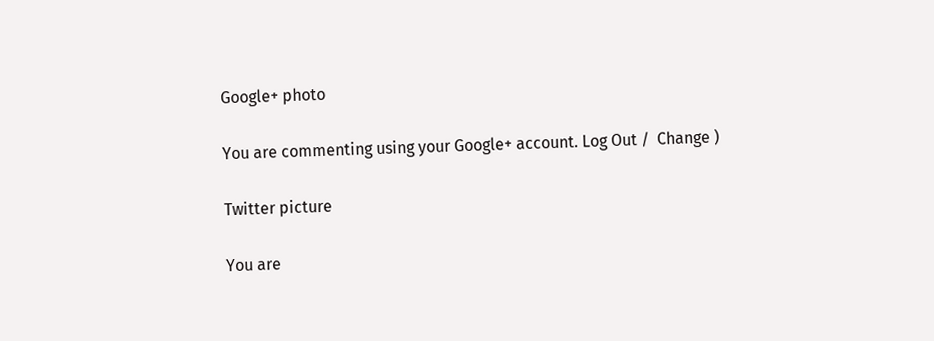Google+ photo

You are commenting using your Google+ account. Log Out /  Change )

Twitter picture

You are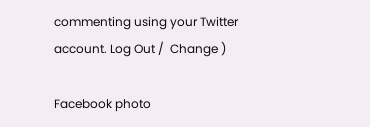commenting using your Twitter account. Log Out /  Change )

Facebook photo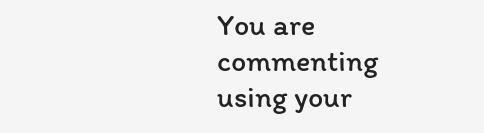You are commenting using your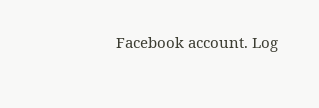Facebook account. Log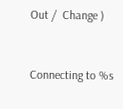Out /  Change )


Connecting to %s